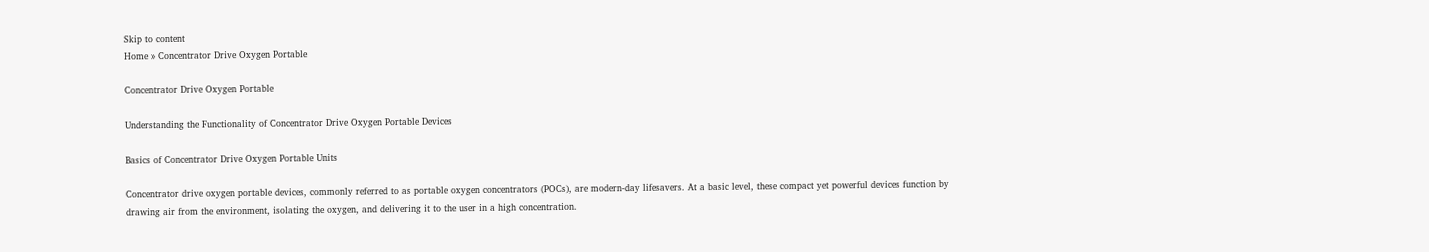Skip to content
Home » Concentrator Drive Oxygen Portable

Concentrator Drive Oxygen Portable

Understanding the Functionality of Concentrator Drive Oxygen Portable Devices

Basics of Concentrator Drive Oxygen Portable Units

Concentrator drive oxygen portable devices, commonly referred to as portable oxygen concentrators (POCs), are modern-day lifesavers. At a basic level, these compact yet powerful devices function by drawing air from the environment, isolating the oxygen, and delivering it to the user in a high concentration.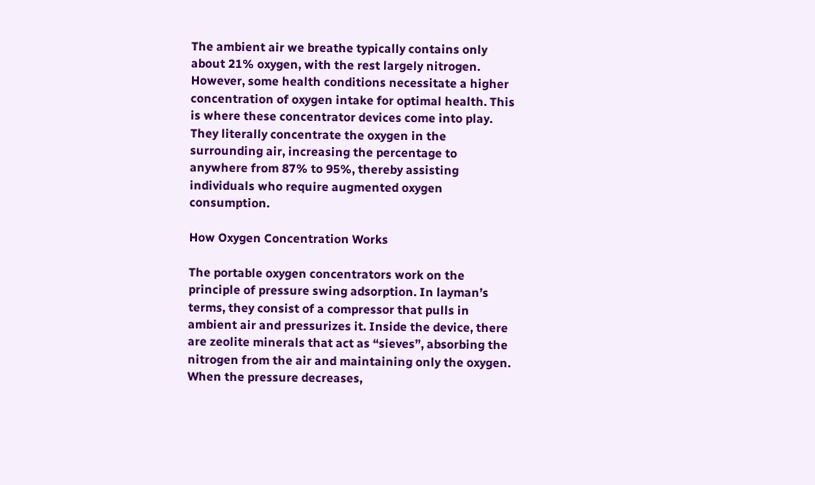The ambient air we breathe typically contains only about 21% oxygen, with the rest largely nitrogen. However, some health conditions necessitate a higher concentration of oxygen intake for optimal health. This is where these concentrator devices come into play. They literally concentrate the oxygen in the surrounding air, increasing the percentage to anywhere from 87% to 95%, thereby assisting individuals who require augmented oxygen consumption.

How Oxygen Concentration Works

The portable oxygen concentrators work on the principle of pressure swing adsorption. In layman’s terms, they consist of a compressor that pulls in ambient air and pressurizes it. Inside the device, there are zeolite minerals that act as “sieves”, absorbing the nitrogen from the air and maintaining only the oxygen. When the pressure decreases,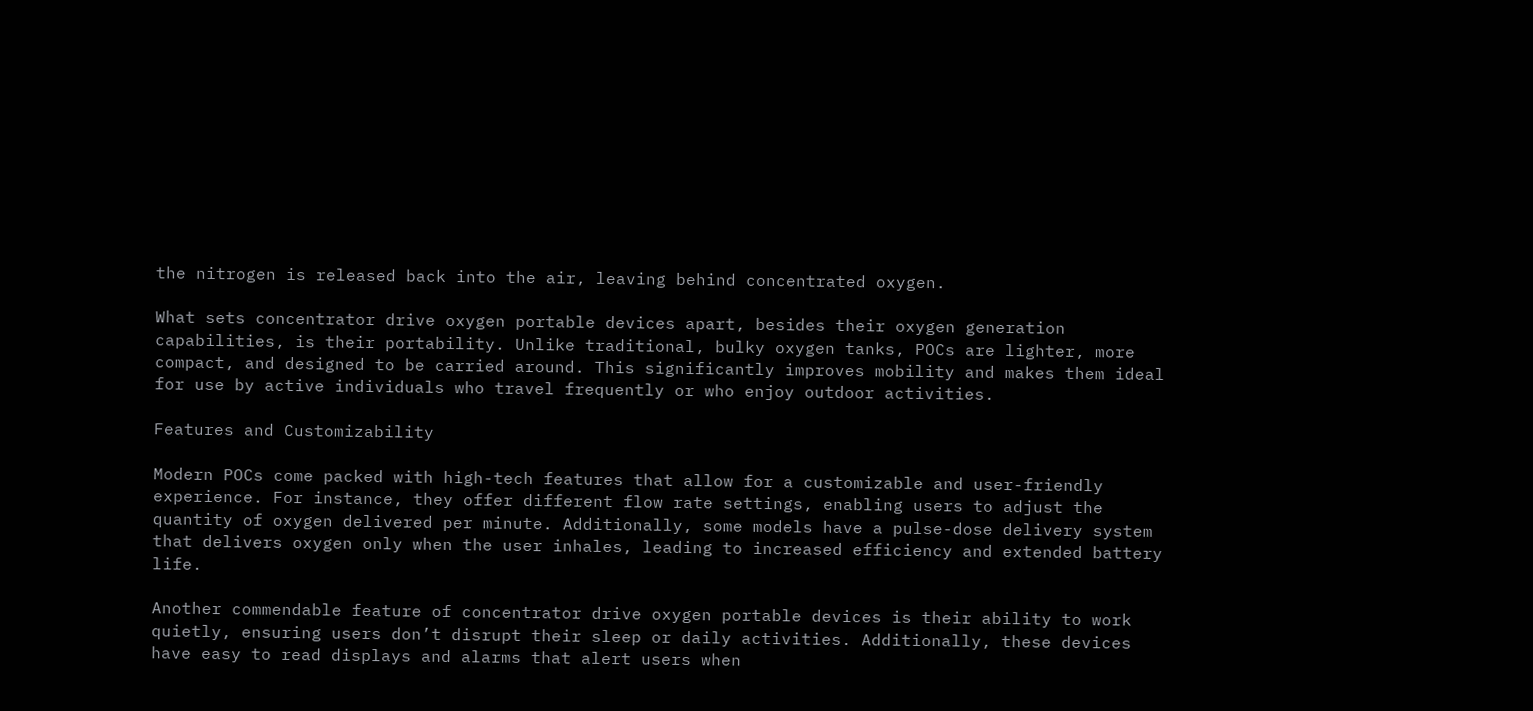the nitrogen is released back into the air, leaving behind concentrated oxygen.

What sets concentrator drive oxygen portable devices apart, besides their oxygen generation capabilities, is their portability. Unlike traditional, bulky oxygen tanks, POCs are lighter, more compact, and designed to be carried around. This significantly improves mobility and makes them ideal for use by active individuals who travel frequently or who enjoy outdoor activities.

Features and Customizability

Modern POCs come packed with high-tech features that allow for a customizable and user-friendly experience. For instance, they offer different flow rate settings, enabling users to adjust the quantity of oxygen delivered per minute. Additionally, some models have a pulse-dose delivery system that delivers oxygen only when the user inhales, leading to increased efficiency and extended battery life.

Another commendable feature of concentrator drive oxygen portable devices is their ability to work quietly, ensuring users don’t disrupt their sleep or daily activities. Additionally, these devices have easy to read displays and alarms that alert users when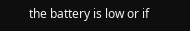the battery is low or if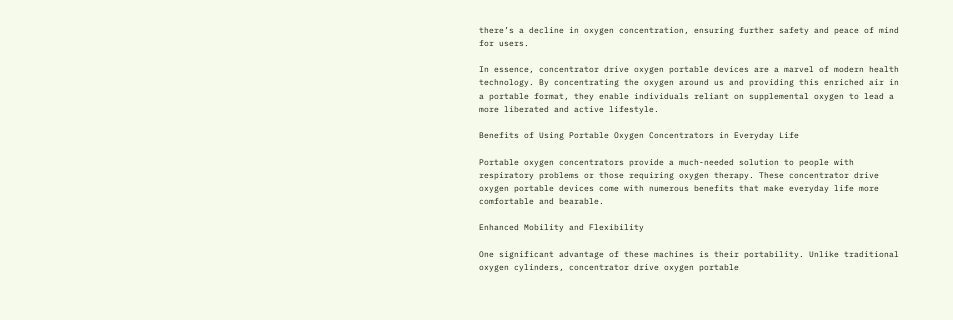there’s a decline in oxygen concentration, ensuring further safety and peace of mind for users.

In essence, concentrator drive oxygen portable devices are a marvel of modern health technology. By concentrating the oxygen around us and providing this enriched air in a portable format, they enable individuals reliant on supplemental oxygen to lead a more liberated and active lifestyle.

Benefits of Using Portable Oxygen Concentrators in Everyday Life

Portable oxygen concentrators provide a much-needed solution to people with respiratory problems or those requiring oxygen therapy. These concentrator drive oxygen portable devices come with numerous benefits that make everyday life more comfortable and bearable.

Enhanced Mobility and Flexibility

One significant advantage of these machines is their portability. Unlike traditional oxygen cylinders, concentrator drive oxygen portable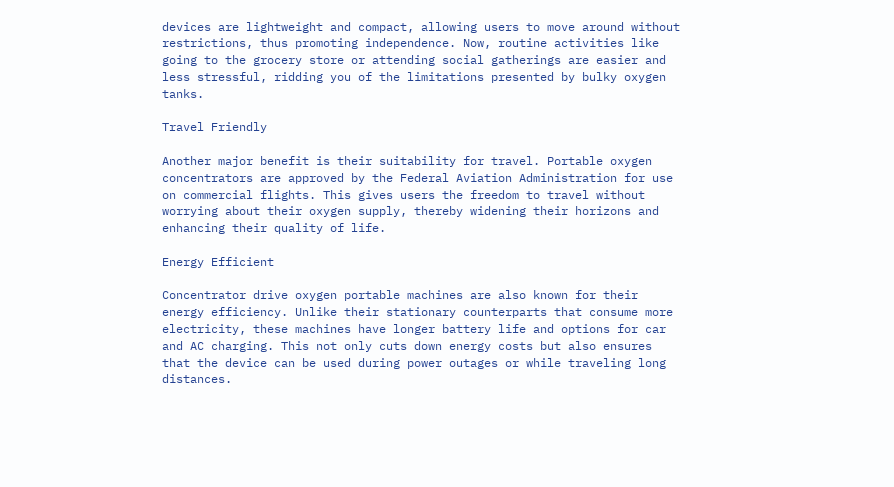devices are lightweight and compact, allowing users to move around without restrictions, thus promoting independence. Now, routine activities like going to the grocery store or attending social gatherings are easier and less stressful, ridding you of the limitations presented by bulky oxygen tanks.

Travel Friendly

Another major benefit is their suitability for travel. Portable oxygen concentrators are approved by the Federal Aviation Administration for use on commercial flights. This gives users the freedom to travel without worrying about their oxygen supply, thereby widening their horizons and enhancing their quality of life.

Energy Efficient

Concentrator drive oxygen portable machines are also known for their energy efficiency. Unlike their stationary counterparts that consume more electricity, these machines have longer battery life and options for car and AC charging. This not only cuts down energy costs but also ensures that the device can be used during power outages or while traveling long distances.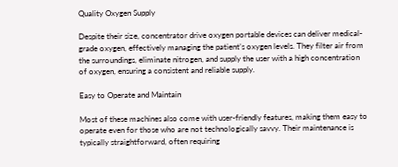Quality Oxygen Supply

Despite their size, concentrator drive oxygen portable devices can deliver medical-grade oxygen, effectively managing the patient’s oxygen levels. They filter air from the surroundings, eliminate nitrogen, and supply the user with a high concentration of oxygen, ensuring a consistent and reliable supply.

Easy to Operate and Maintain

Most of these machines also come with user-friendly features, making them easy to operate even for those who are not technologically savvy. Their maintenance is typically straightforward, often requiring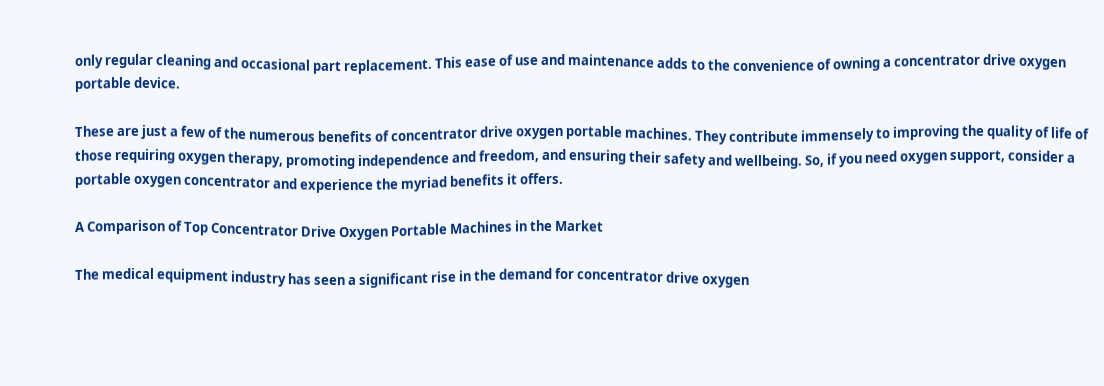only regular cleaning and occasional part replacement. This ease of use and maintenance adds to the convenience of owning a concentrator drive oxygen portable device.

These are just a few of the numerous benefits of concentrator drive oxygen portable machines. They contribute immensely to improving the quality of life of those requiring oxygen therapy, promoting independence and freedom, and ensuring their safety and wellbeing. So, if you need oxygen support, consider a portable oxygen concentrator and experience the myriad benefits it offers.

A Comparison of Top Concentrator Drive Oxygen Portable Machines in the Market

The medical equipment industry has seen a significant rise in the demand for concentrator drive oxygen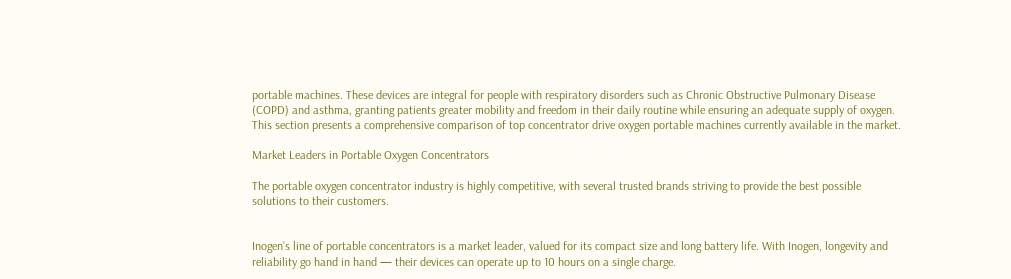portable machines. These devices are integral for people with respiratory disorders such as Chronic Obstructive Pulmonary Disease (COPD) and asthma, granting patients greater mobility and freedom in their daily routine while ensuring an adequate supply of oxygen. This section presents a comprehensive comparison of top concentrator drive oxygen portable machines currently available in the market.

Market Leaders in Portable Oxygen Concentrators

The portable oxygen concentrator industry is highly competitive, with several trusted brands striving to provide the best possible solutions to their customers.


Inogen’s line of portable concentrators is a market leader, valued for its compact size and long battery life. With Inogen, longevity and reliability go hand in hand — their devices can operate up to 10 hours on a single charge.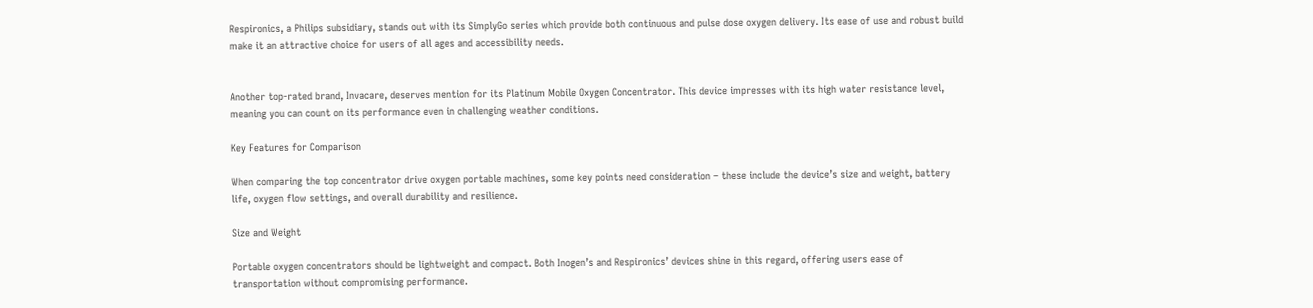Respironics, a Philips subsidiary, stands out with its SimplyGo series which provide both continuous and pulse dose oxygen delivery. Its ease of use and robust build make it an attractive choice for users of all ages and accessibility needs.


Another top-rated brand, Invacare, deserves mention for its Platinum Mobile Oxygen Concentrator. This device impresses with its high water resistance level, meaning you can count on its performance even in challenging weather conditions.

Key Features for Comparison

When comparing the top concentrator drive oxygen portable machines, some key points need consideration – these include the device’s size and weight, battery life, oxygen flow settings, and overall durability and resilience.

Size and Weight

Portable oxygen concentrators should be lightweight and compact. Both Inogen’s and Respironics’ devices shine in this regard, offering users ease of transportation without compromising performance.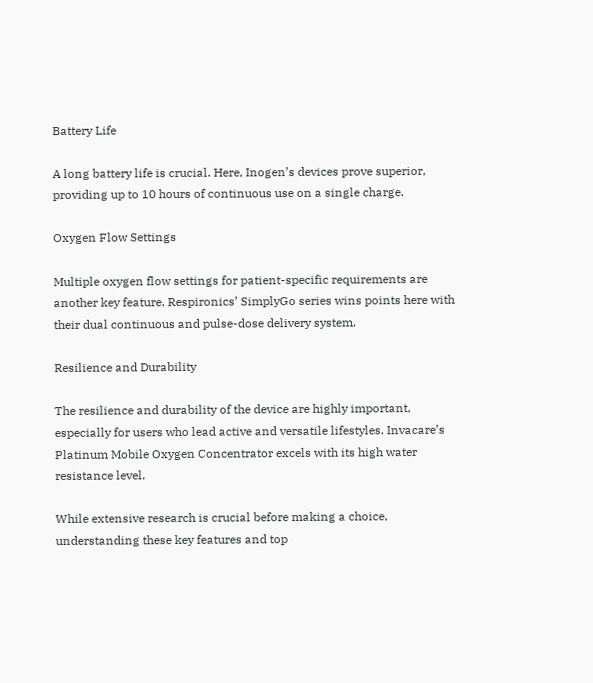Battery Life

A long battery life is crucial. Here, Inogen’s devices prove superior, providing up to 10 hours of continuous use on a single charge.

Oxygen Flow Settings

Multiple oxygen flow settings for patient-specific requirements are another key feature. Respironics’ SimplyGo series wins points here with their dual continuous and pulse-dose delivery system.

Resilience and Durability

The resilience and durability of the device are highly important, especially for users who lead active and versatile lifestyles. Invacare’s Platinum Mobile Oxygen Concentrator excels with its high water resistance level.

While extensive research is crucial before making a choice, understanding these key features and top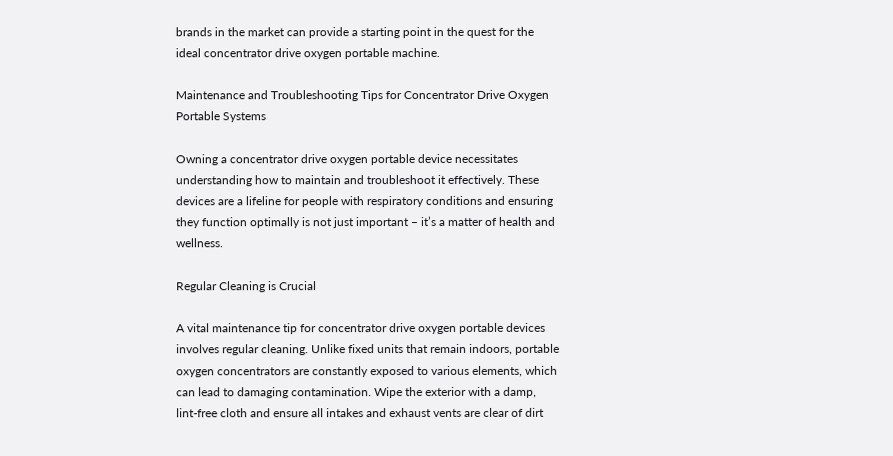brands in the market can provide a starting point in the quest for the ideal concentrator drive oxygen portable machine.

Maintenance and Troubleshooting Tips for Concentrator Drive Oxygen Portable Systems

Owning a concentrator drive oxygen portable device necessitates understanding how to maintain and troubleshoot it effectively. These devices are a lifeline for people with respiratory conditions and ensuring they function optimally is not just important – it’s a matter of health and wellness.

Regular Cleaning is Crucial

A vital maintenance tip for concentrator drive oxygen portable devices involves regular cleaning. Unlike fixed units that remain indoors, portable oxygen concentrators are constantly exposed to various elements, which can lead to damaging contamination. Wipe the exterior with a damp, lint-free cloth and ensure all intakes and exhaust vents are clear of dirt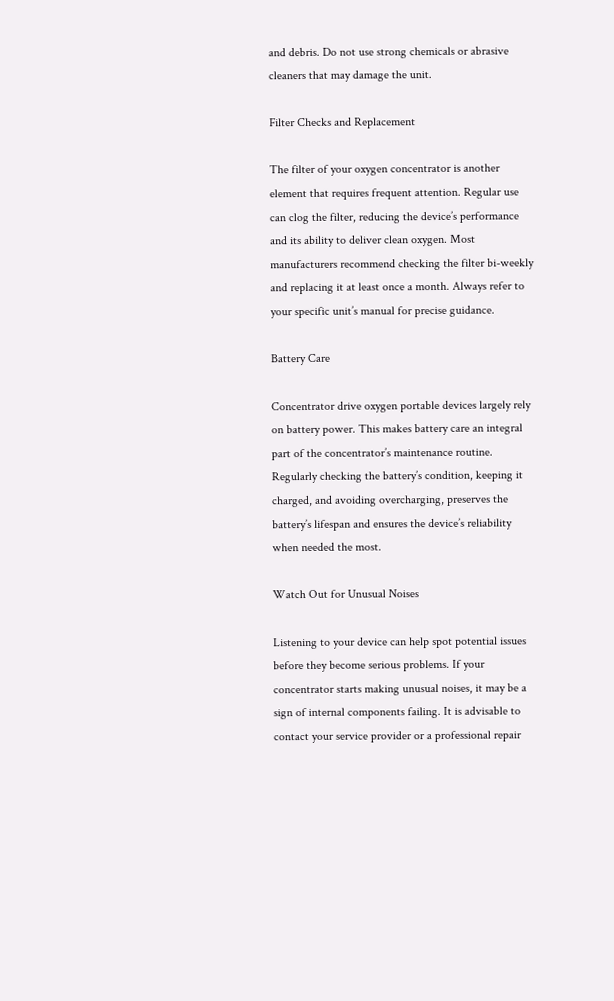and debris. Do not use strong chemicals or abrasive cleaners that may damage the unit.

Filter Checks and Replacement

The filter of your oxygen concentrator is another element that requires frequent attention. Regular use can clog the filter, reducing the device’s performance and its ability to deliver clean oxygen. Most manufacturers recommend checking the filter bi-weekly and replacing it at least once a month. Always refer to your specific unit’s manual for precise guidance.

Battery Care

Concentrator drive oxygen portable devices largely rely on battery power. This makes battery care an integral part of the concentrator’s maintenance routine. Regularly checking the battery’s condition, keeping it charged, and avoiding overcharging, preserves the battery’s lifespan and ensures the device’s reliability when needed the most.

Watch Out for Unusual Noises

Listening to your device can help spot potential issues before they become serious problems. If your concentrator starts making unusual noises, it may be a sign of internal components failing. It is advisable to contact your service provider or a professional repair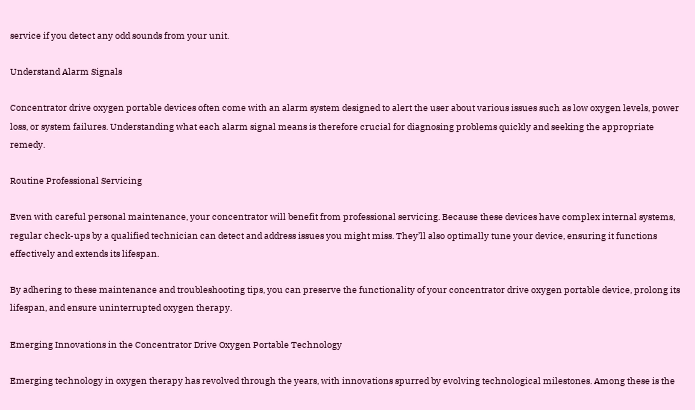service if you detect any odd sounds from your unit.

Understand Alarm Signals

Concentrator drive oxygen portable devices often come with an alarm system designed to alert the user about various issues such as low oxygen levels, power loss, or system failures. Understanding what each alarm signal means is therefore crucial for diagnosing problems quickly and seeking the appropriate remedy.

Routine Professional Servicing

Even with careful personal maintenance, your concentrator will benefit from professional servicing. Because these devices have complex internal systems, regular check-ups by a qualified technician can detect and address issues you might miss. They’ll also optimally tune your device, ensuring it functions effectively and extends its lifespan.

By adhering to these maintenance and troubleshooting tips, you can preserve the functionality of your concentrator drive oxygen portable device, prolong its lifespan, and ensure uninterrupted oxygen therapy.

Emerging Innovations in the Concentrator Drive Oxygen Portable Technology

Emerging technology in oxygen therapy has revolved through the years, with innovations spurred by evolving technological milestones. Among these is the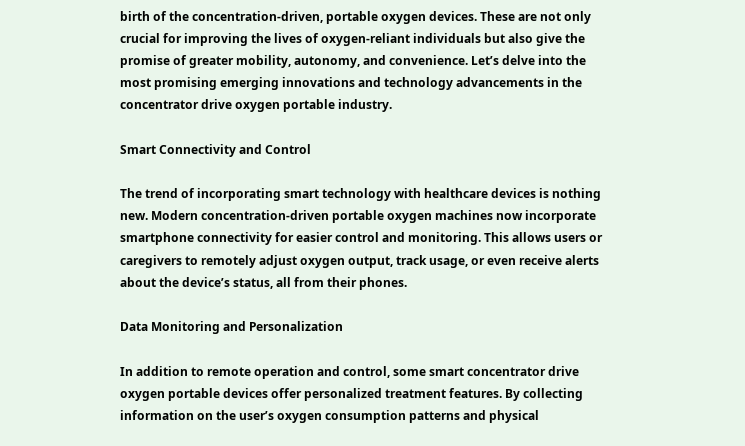birth of the concentration-driven, portable oxygen devices. These are not only crucial for improving the lives of oxygen-reliant individuals but also give the promise of greater mobility, autonomy, and convenience. Let’s delve into the most promising emerging innovations and technology advancements in the concentrator drive oxygen portable industry.

Smart Connectivity and Control

The trend of incorporating smart technology with healthcare devices is nothing new. Modern concentration-driven portable oxygen machines now incorporate smartphone connectivity for easier control and monitoring. This allows users or caregivers to remotely adjust oxygen output, track usage, or even receive alerts about the device’s status, all from their phones.

Data Monitoring and Personalization

In addition to remote operation and control, some smart concentrator drive oxygen portable devices offer personalized treatment features. By collecting information on the user’s oxygen consumption patterns and physical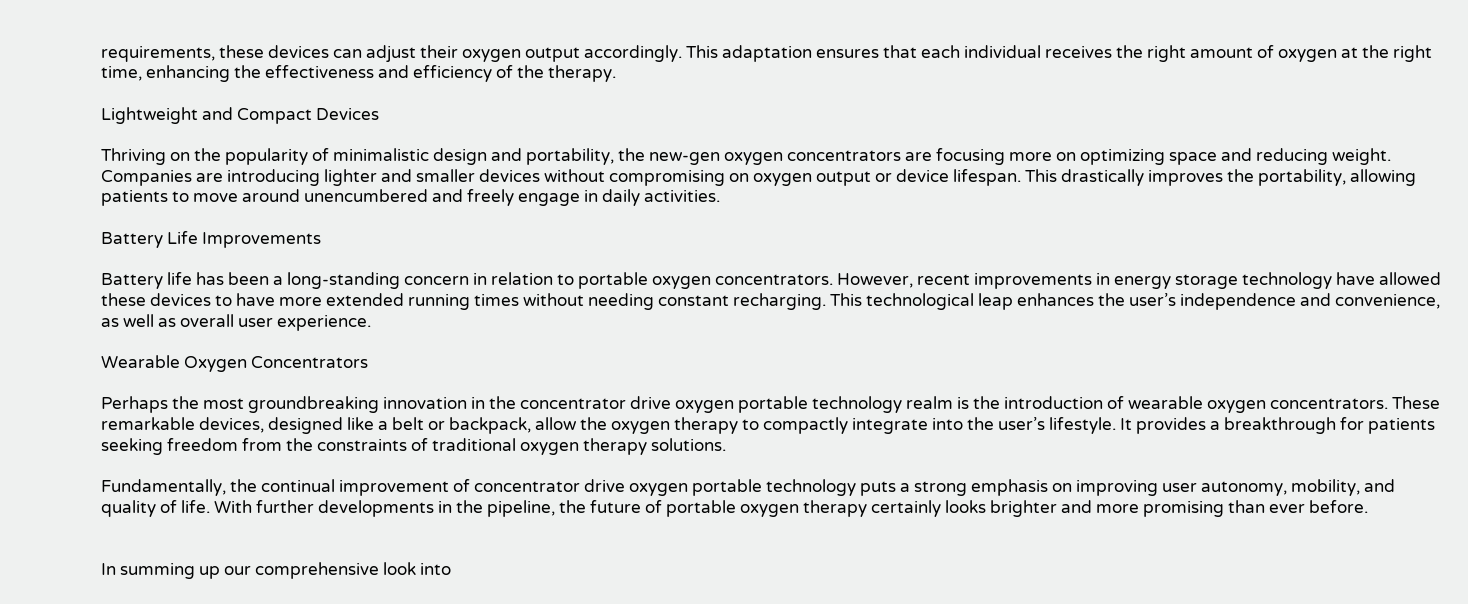requirements, these devices can adjust their oxygen output accordingly. This adaptation ensures that each individual receives the right amount of oxygen at the right time, enhancing the effectiveness and efficiency of the therapy.

Lightweight and Compact Devices

Thriving on the popularity of minimalistic design and portability, the new-gen oxygen concentrators are focusing more on optimizing space and reducing weight. Companies are introducing lighter and smaller devices without compromising on oxygen output or device lifespan. This drastically improves the portability, allowing patients to move around unencumbered and freely engage in daily activities.

Battery Life Improvements

Battery life has been a long-standing concern in relation to portable oxygen concentrators. However, recent improvements in energy storage technology have allowed these devices to have more extended running times without needing constant recharging. This technological leap enhances the user’s independence and convenience, as well as overall user experience.

Wearable Oxygen Concentrators

Perhaps the most groundbreaking innovation in the concentrator drive oxygen portable technology realm is the introduction of wearable oxygen concentrators. These remarkable devices, designed like a belt or backpack, allow the oxygen therapy to compactly integrate into the user’s lifestyle. It provides a breakthrough for patients seeking freedom from the constraints of traditional oxygen therapy solutions.

Fundamentally, the continual improvement of concentrator drive oxygen portable technology puts a strong emphasis on improving user autonomy, mobility, and quality of life. With further developments in the pipeline, the future of portable oxygen therapy certainly looks brighter and more promising than ever before.


In summing up our comprehensive look into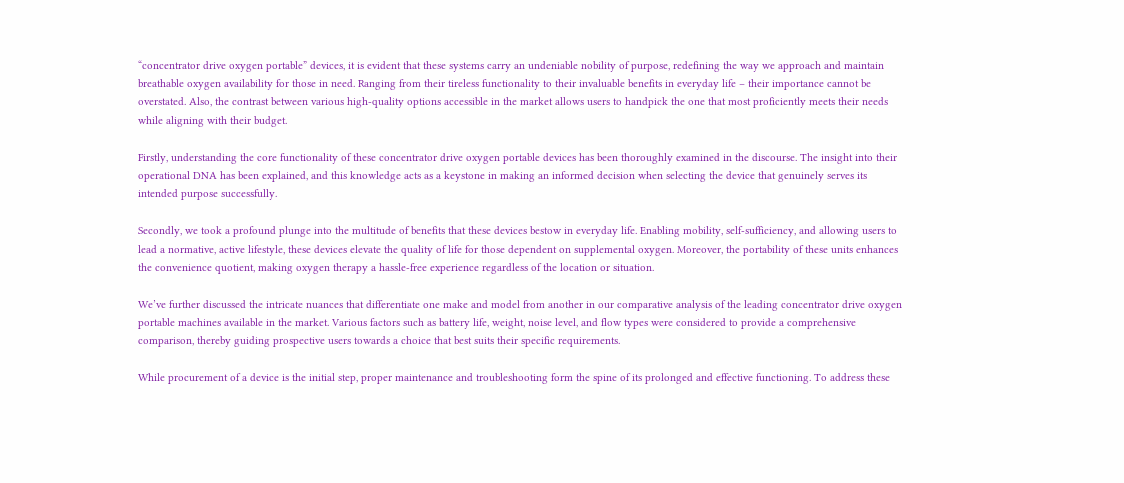“concentrator drive oxygen portable” devices, it is evident that these systems carry an undeniable nobility of purpose, redefining the way we approach and maintain breathable oxygen availability for those in need. Ranging from their tireless functionality to their invaluable benefits in everyday life – their importance cannot be overstated. Also, the contrast between various high-quality options accessible in the market allows users to handpick the one that most proficiently meets their needs while aligning with their budget.

Firstly, understanding the core functionality of these concentrator drive oxygen portable devices has been thoroughly examined in the discourse. The insight into their operational DNA has been explained, and this knowledge acts as a keystone in making an informed decision when selecting the device that genuinely serves its intended purpose successfully.

Secondly, we took a profound plunge into the multitude of benefits that these devices bestow in everyday life. Enabling mobility, self-sufficiency, and allowing users to lead a normative, active lifestyle, these devices elevate the quality of life for those dependent on supplemental oxygen. Moreover, the portability of these units enhances the convenience quotient, making oxygen therapy a hassle-free experience regardless of the location or situation.

We’ve further discussed the intricate nuances that differentiate one make and model from another in our comparative analysis of the leading concentrator drive oxygen portable machines available in the market. Various factors such as battery life, weight, noise level, and flow types were considered to provide a comprehensive comparison, thereby guiding prospective users towards a choice that best suits their specific requirements.

While procurement of a device is the initial step, proper maintenance and troubleshooting form the spine of its prolonged and effective functioning. To address these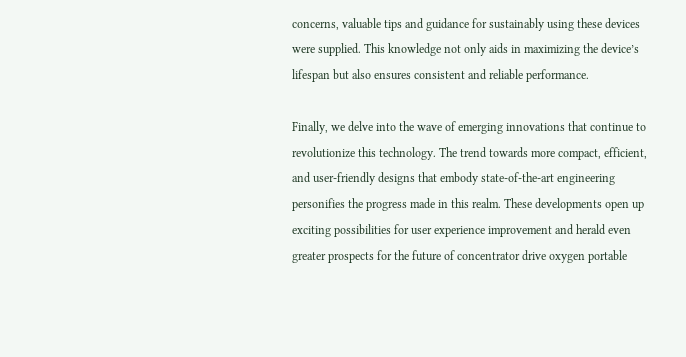concerns, valuable tips and guidance for sustainably using these devices were supplied. This knowledge not only aids in maximizing the device’s lifespan but also ensures consistent and reliable performance.

Finally, we delve into the wave of emerging innovations that continue to revolutionize this technology. The trend towards more compact, efficient, and user-friendly designs that embody state-of-the-art engineering personifies the progress made in this realm. These developments open up exciting possibilities for user experience improvement and herald even greater prospects for the future of concentrator drive oxygen portable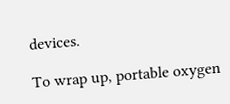devices.

To wrap up, portable oxygen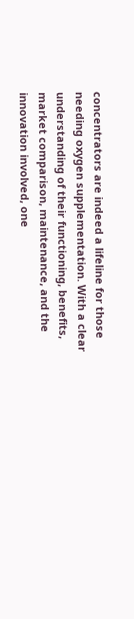concentrators are indeed a lifeline for those needing oxygen supplementation. With a clear understanding of their functioning, benefits, market comparison, maintenance, and the innovation involved, one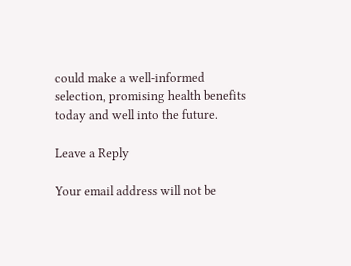could make a well-informed selection, promising health benefits today and well into the future.

Leave a Reply

Your email address will not be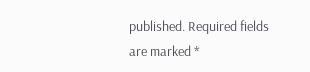published. Required fields are marked *